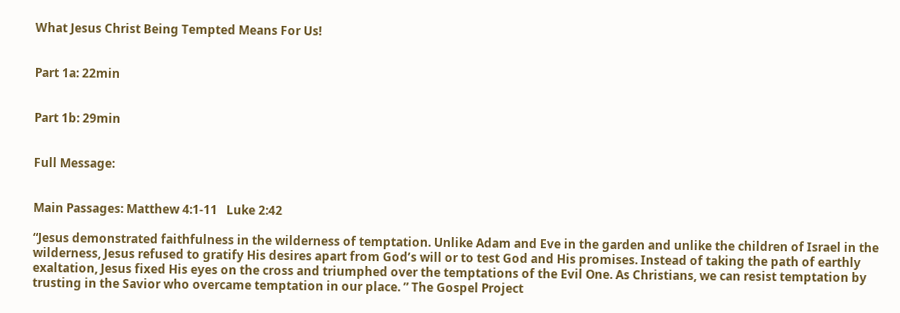What Jesus Christ Being Tempted Means For Us!


Part 1a: 22min


Part 1b: 29min


Full Message:


Main Passages: Matthew 4:1-11   Luke 2:42

“Jesus demonstrated faithfulness in the wilderness of temptation. Unlike Adam and Eve in the garden and unlike the children of Israel in the wilderness, Jesus refused to gratify His desires apart from God’s will or to test God and His promises. Instead of taking the path of earthly exaltation, Jesus fixed His eyes on the cross and triumphed over the temptations of the Evil One. As Christians, we can resist temptation by trusting in the Savior who overcame temptation in our place. ” The Gospel Project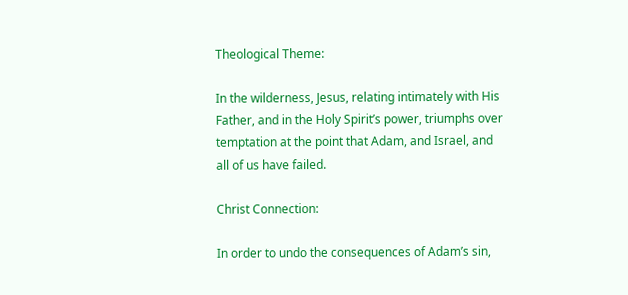Theological Theme:

In the wilderness, Jesus, relating intimately with His Father, and in the Holy Spirit’s power, triumphs over temptation at the point that Adam, and Israel, and all of us have failed.

Christ Connection:

In order to undo the consequences of Adam’s sin,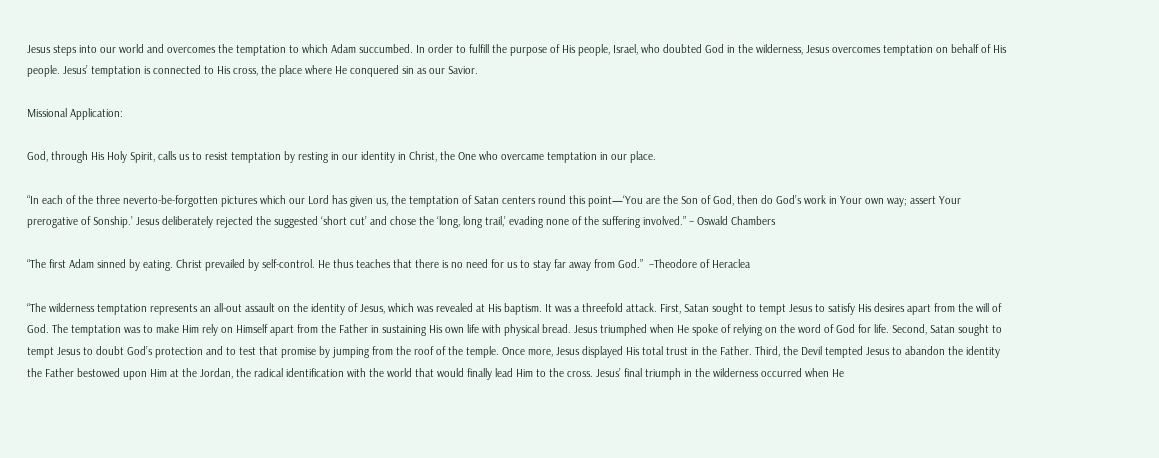Jesus steps into our world and overcomes the temptation to which Adam succumbed. In order to fulfill the purpose of His people, Israel, who doubted God in the wilderness, Jesus overcomes temptation on behalf of His people. Jesus’ temptation is connected to His cross, the place where He conquered sin as our Savior.

Missional Application:

God, through His Holy Spirit, calls us to resist temptation by resting in our identity in Christ, the One who overcame temptation in our place.

“In each of the three neverto-be-forgotten pictures which our Lord has given us, the temptation of Satan centers round this point—‘You are the Son of God, then do God’s work in Your own way; assert Your prerogative of Sonship.’ Jesus deliberately rejected the suggested ‘short cut’ and chose the ‘long, long trail,’ evading none of the suffering involved.” – Oswald Chambers

“The first Adam sinned by eating. Christ prevailed by self-control. He thus teaches that there is no need for us to stay far away from God.”  –Theodore of Heraclea

“The wilderness temptation represents an all-out assault on the identity of Jesus, which was revealed at His baptism. It was a threefold attack. First, Satan sought to tempt Jesus to satisfy His desires apart from the will of God. The temptation was to make Him rely on Himself apart from the Father in sustaining His own life with physical bread. Jesus triumphed when He spoke of relying on the word of God for life. Second, Satan sought to tempt Jesus to doubt God’s protection and to test that promise by jumping from the roof of the temple. Once more, Jesus displayed His total trust in the Father. Third, the Devil tempted Jesus to abandon the identity the Father bestowed upon Him at the Jordan, the radical identification with the world that would finally lead Him to the cross. Jesus’ final triumph in the wilderness occurred when He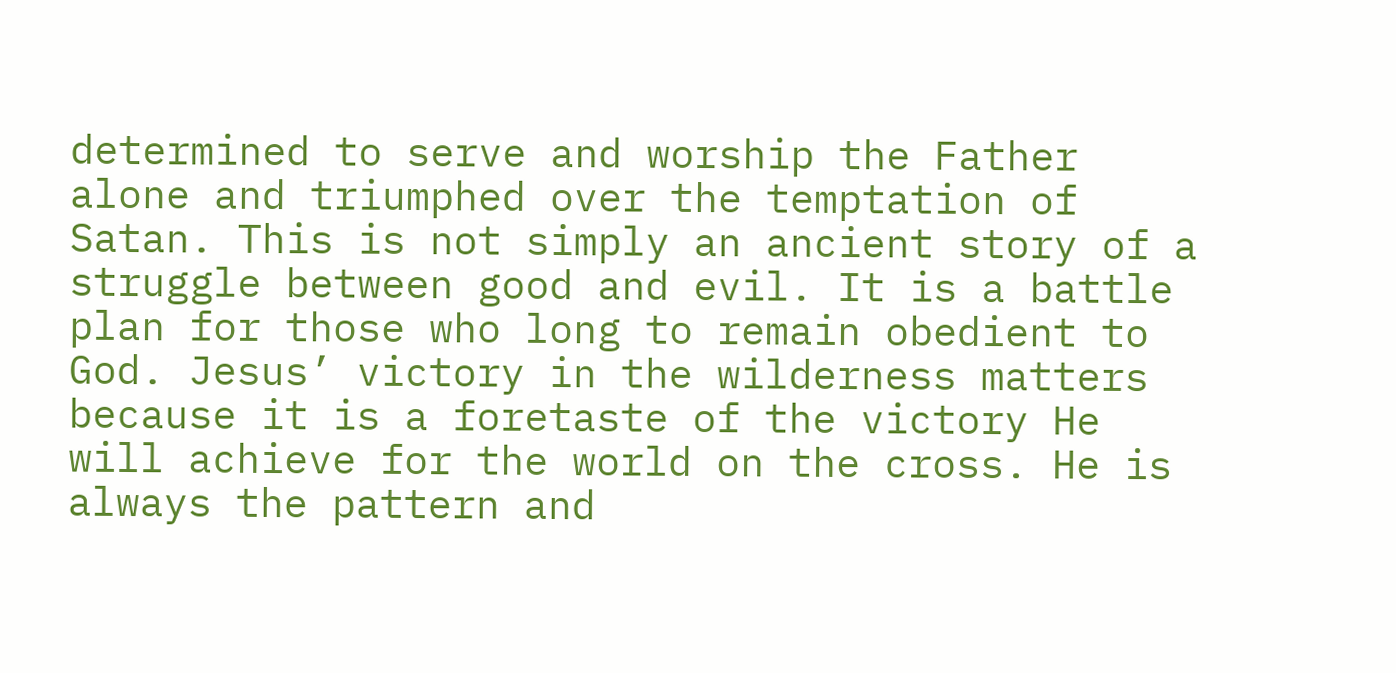determined to serve and worship the Father alone and triumphed over the temptation of Satan. This is not simply an ancient story of a struggle between good and evil. It is a battle plan for those who long to remain obedient to God. Jesus’ victory in the wilderness matters because it is a foretaste of the victory He will achieve for the world on the cross. He is always the pattern and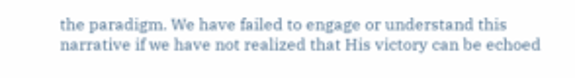the paradigm. We have failed to engage or understand this narrative if we have not realized that His victory can be echoed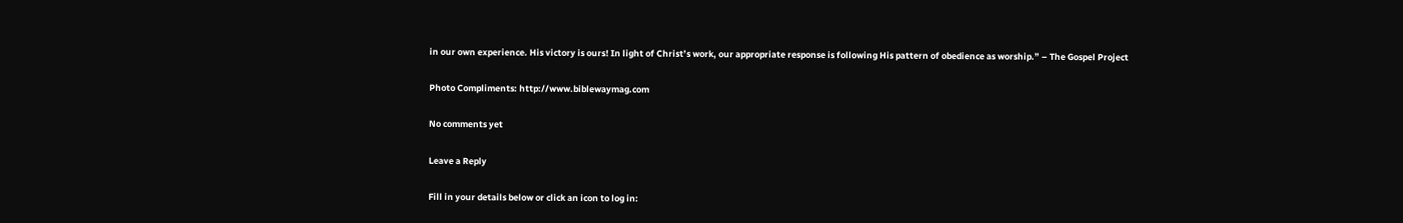in our own experience. His victory is ours! In light of Christ’s work, our appropriate response is following His pattern of obedience as worship.” – The Gospel Project

Photo Compliments: http://www.biblewaymag.com

No comments yet

Leave a Reply

Fill in your details below or click an icon to log in: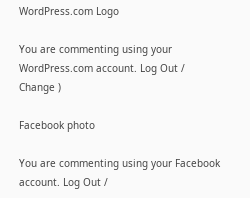WordPress.com Logo

You are commenting using your WordPress.com account. Log Out /  Change )

Facebook photo

You are commenting using your Facebook account. Log Out /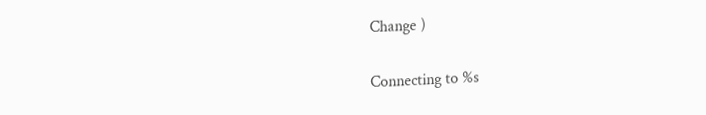Change )

Connecting to %s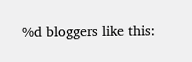%d bloggers like this: